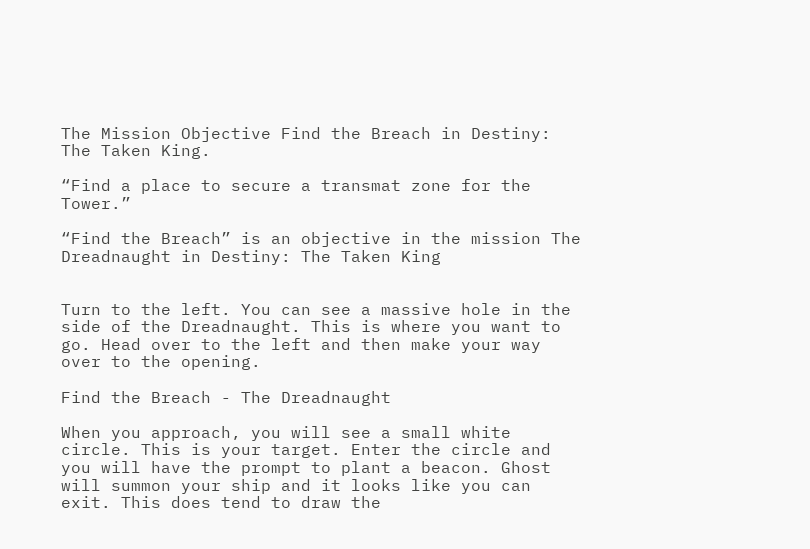The Mission Objective Find the Breach in Destiny: The Taken King.

“Find a place to secure a transmat zone for the Tower.”

“Find the Breach” is an objective in the mission The Dreadnaught in Destiny: The Taken King


Turn to the left. You can see a massive hole in the side of the Dreadnaught. This is where you want to go. Head over to the left and then make your way over to the opening.

Find the Breach - The Dreadnaught

When you approach, you will see a small white circle. This is your target. Enter the circle and you will have the prompt to plant a beacon. Ghost will summon your ship and it looks like you can exit. This does tend to draw the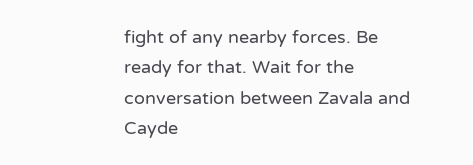fight of any nearby forces. Be ready for that. Wait for the conversation between Zavala and Cayde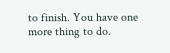to finish. You have one more thing to do.